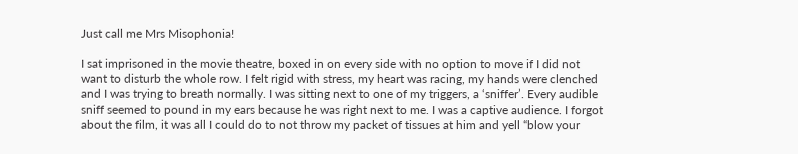Just call me Mrs Misophonia!

I sat imprisoned in the movie theatre, boxed in on every side with no option to move if I did not want to disturb the whole row. I felt rigid with stress, my heart was racing, my hands were clenched and I was trying to breath normally. I was sitting next to one of my triggers, a ‘sniffer’. Every audible sniff seemed to pound in my ears because he was right next to me. I was a captive audience. I forgot about the film, it was all I could do to not throw my packet of tissues at him and yell “blow your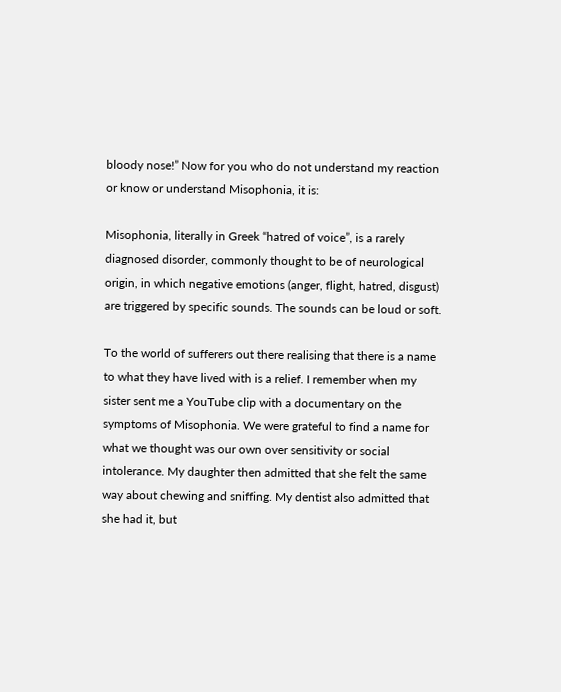bloody nose!” Now for you who do not understand my reaction or know or understand Misophonia, it is:

Misophonia, literally in Greek “hatred of voice”, is a rarely diagnosed disorder, commonly thought to be of neurological origin, in which negative emotions (anger, flight, hatred, disgust) are triggered by specific sounds. The sounds can be loud or soft.

To the world of sufferers out there realising that there is a name to what they have lived with is a relief. I remember when my sister sent me a YouTube clip with a documentary on the symptoms of Misophonia. We were grateful to find a name for what we thought was our own over sensitivity or social intolerance. My daughter then admitted that she felt the same way about chewing and sniffing. My dentist also admitted that she had it, but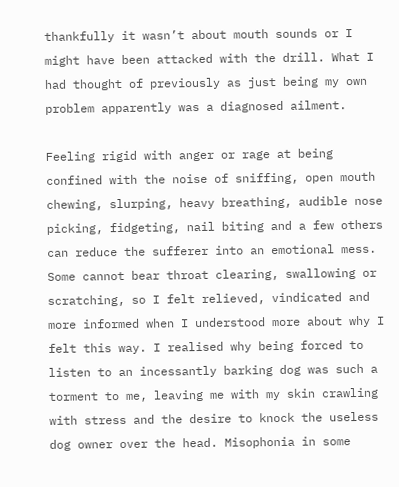thankfully it wasn’t about mouth sounds or I might have been attacked with the drill. What I had thought of previously as just being my own problem apparently was a diagnosed ailment.

Feeling rigid with anger or rage at being confined with the noise of sniffing, open mouth chewing, slurping, heavy breathing, audible nose picking, fidgeting, nail biting and a few others can reduce the sufferer into an emotional mess. Some cannot bear throat clearing, swallowing or scratching, so I felt relieved, vindicated and more informed when I understood more about why I felt this way. I realised why being forced to listen to an incessantly barking dog was such a torment to me, leaving me with my skin crawling with stress and the desire to knock the useless dog owner over the head. Misophonia in some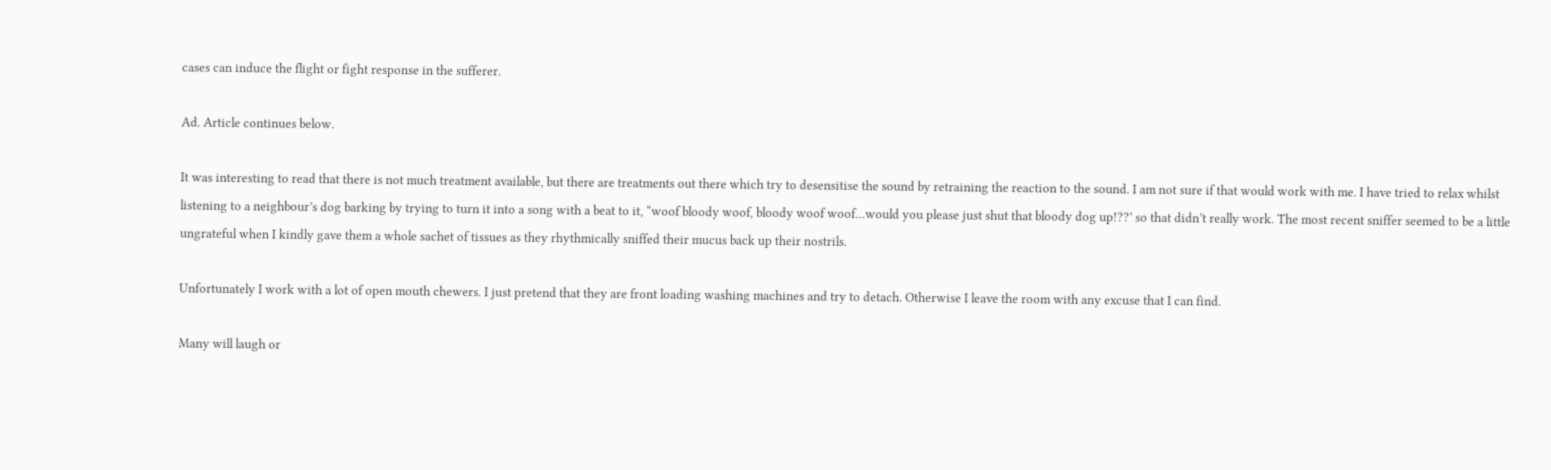cases can induce the flight or fight response in the sufferer.

Ad. Article continues below.

It was interesting to read that there is not much treatment available, but there are treatments out there which try to desensitise the sound by retraining the reaction to the sound. I am not sure if that would work with me. I have tried to relax whilst listening to a neighbour’s dog barking by trying to turn it into a song with a beat to it, “woof bloody woof, bloody woof woof…would you please just shut that bloody dog up!??’ so that didn’t really work. The most recent sniffer seemed to be a little ungrateful when I kindly gave them a whole sachet of tissues as they rhythmically sniffed their mucus back up their nostrils.

Unfortunately I work with a lot of open mouth chewers. I just pretend that they are front loading washing machines and try to detach. Otherwise I leave the room with any excuse that I can find.

Many will laugh or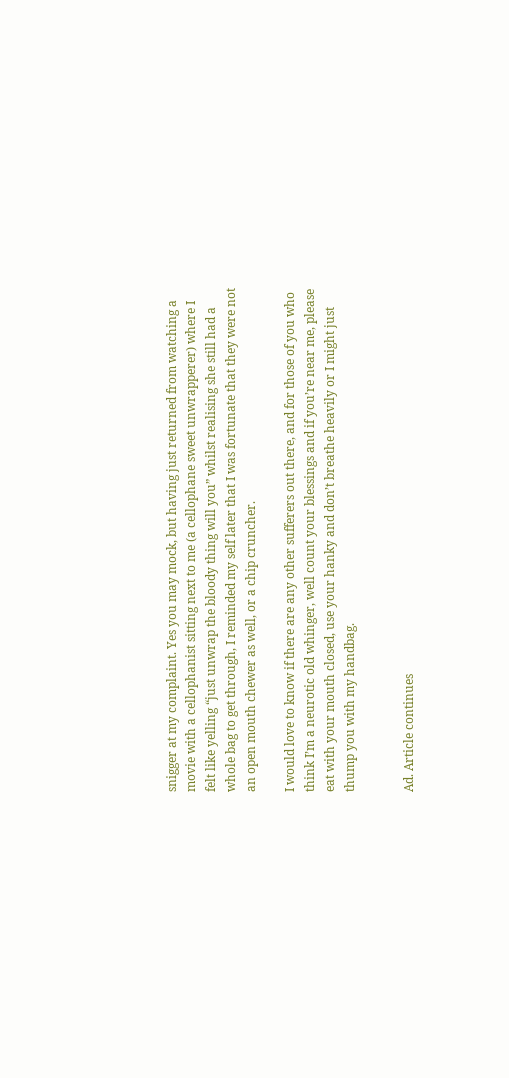snigger at my complaint. Yes you may mock, but having just returned from watching a movie with a cellophanist sitting next to me (a cellophane sweet unwrapperer) where I felt like yelling “just unwrap the bloody thing will you” whilst realising she still had a whole bag to get through, I reminded my self later that I was fortunate that they were not an open mouth chewer as well, or a chip cruncher.

I would love to know if there are any other sufferers out there, and for those of you who think I’m a neurotic old whinger, well count your blessings and if you’re near me, please eat with your mouth closed, use your hanky and don’t breathe heavily or I might just thump you with my handbag.


Ad. Article continues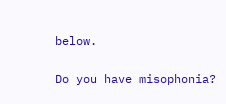below.

Do you have misophonia?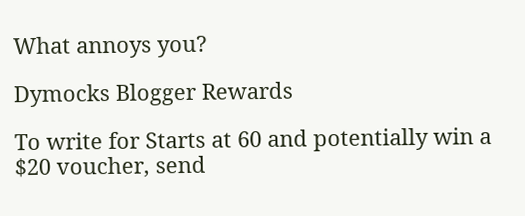What annoys you?

Dymocks Blogger Rewards

To write for Starts at 60 and potentially win a $20 voucher, send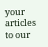your articles to our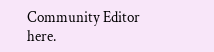Community Editor here.